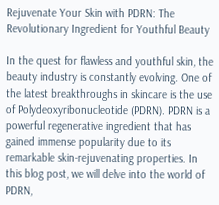Rejuvenate Your Skin with PDRN: The Revolutionary Ingredient for Youthful Beauty

In the quest for flawless and youthful skin, the beauty industry is constantly evolving. One of the latest breakthroughs in skincare is the use of Polydeoxyribonucleotide (PDRN). PDRN is a powerful regenerative ingredient that has gained immense popularity due to its remarkable skin-rejuvenating properties. In this blog post, we will delve into the world of PDRN,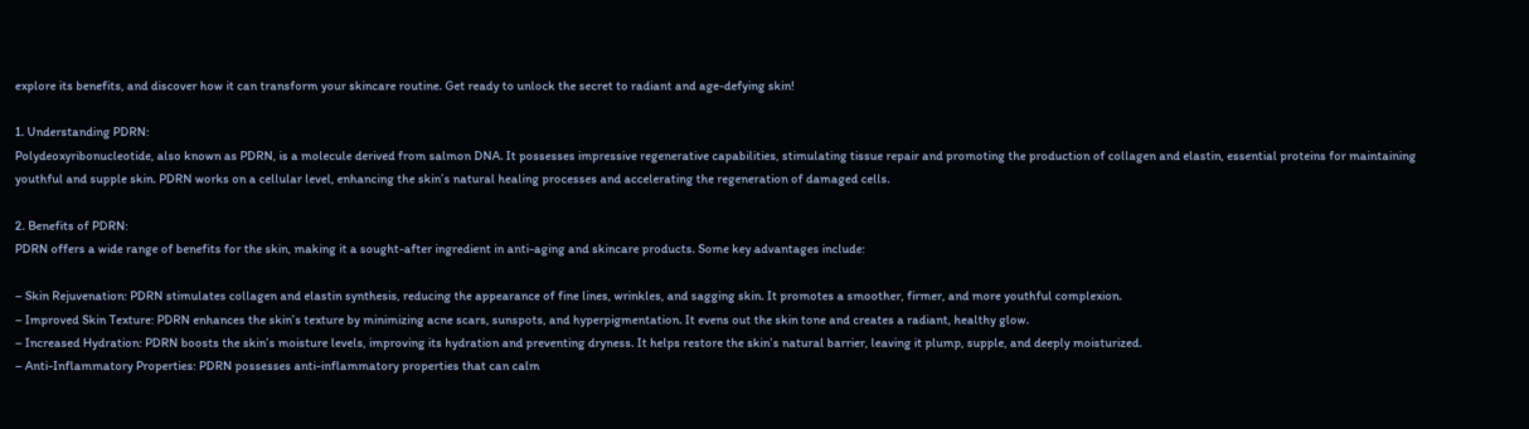explore its benefits, and discover how it can transform your skincare routine. Get ready to unlock the secret to radiant and age-defying skin!

1. Understanding PDRN:
Polydeoxyribonucleotide, also known as PDRN, is a molecule derived from salmon DNA. It possesses impressive regenerative capabilities, stimulating tissue repair and promoting the production of collagen and elastin, essential proteins for maintaining youthful and supple skin. PDRN works on a cellular level, enhancing the skin’s natural healing processes and accelerating the regeneration of damaged cells.

2. Benefits of PDRN:
PDRN offers a wide range of benefits for the skin, making it a sought-after ingredient in anti-aging and skincare products. Some key advantages include:

– Skin Rejuvenation: PDRN stimulates collagen and elastin synthesis, reducing the appearance of fine lines, wrinkles, and sagging skin. It promotes a smoother, firmer, and more youthful complexion.
– Improved Skin Texture: PDRN enhances the skin’s texture by minimizing acne scars, sunspots, and hyperpigmentation. It evens out the skin tone and creates a radiant, healthy glow.
– Increased Hydration: PDRN boosts the skin’s moisture levels, improving its hydration and preventing dryness. It helps restore the skin’s natural barrier, leaving it plump, supple, and deeply moisturized.
– Anti-Inflammatory Properties: PDRN possesses anti-inflammatory properties that can calm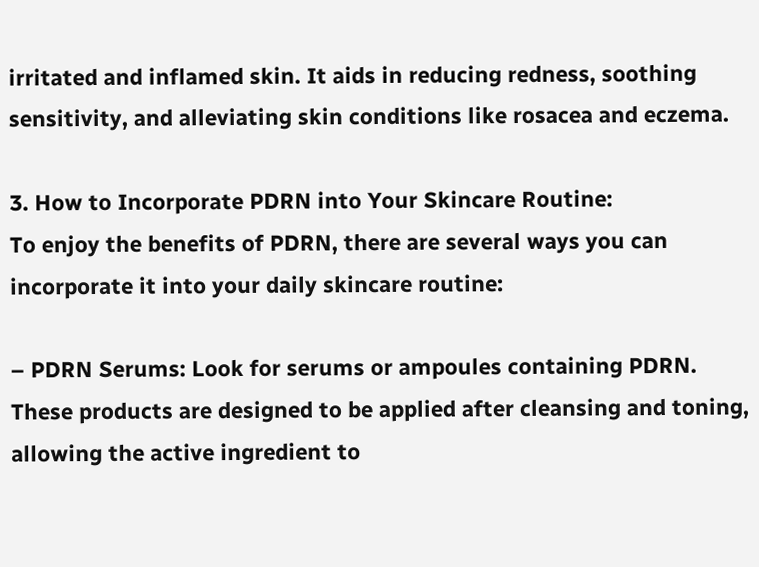irritated and inflamed skin. It aids in reducing redness, soothing sensitivity, and alleviating skin conditions like rosacea and eczema.

3. How to Incorporate PDRN into Your Skincare Routine:
To enjoy the benefits of PDRN, there are several ways you can incorporate it into your daily skincare routine:

– PDRN Serums: Look for serums or ampoules containing PDRN. These products are designed to be applied after cleansing and toning, allowing the active ingredient to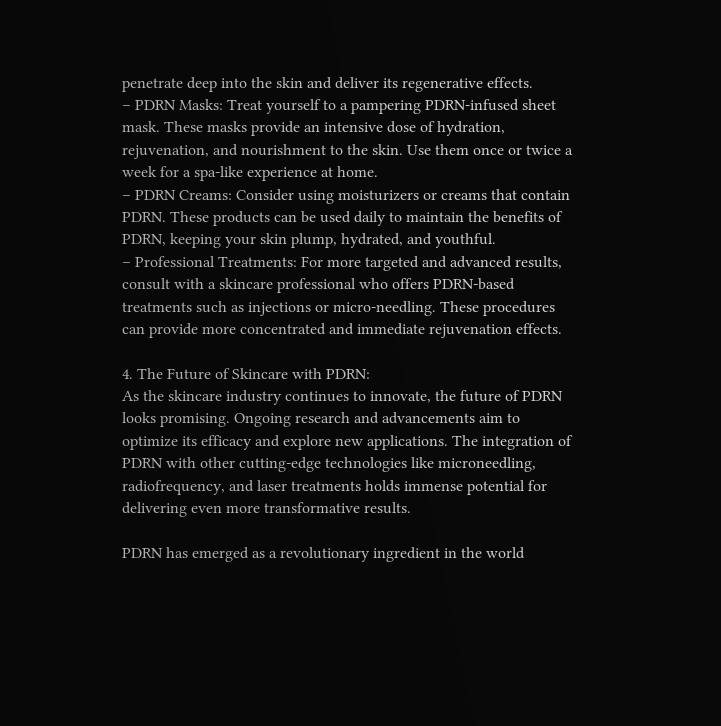penetrate deep into the skin and deliver its regenerative effects.
– PDRN Masks: Treat yourself to a pampering PDRN-infused sheet mask. These masks provide an intensive dose of hydration, rejuvenation, and nourishment to the skin. Use them once or twice a week for a spa-like experience at home.
– PDRN Creams: Consider using moisturizers or creams that contain PDRN. These products can be used daily to maintain the benefits of PDRN, keeping your skin plump, hydrated, and youthful.
– Professional Treatments: For more targeted and advanced results, consult with a skincare professional who offers PDRN-based treatments such as injections or micro-needling. These procedures can provide more concentrated and immediate rejuvenation effects.

4. The Future of Skincare with PDRN:
As the skincare industry continues to innovate, the future of PDRN looks promising. Ongoing research and advancements aim to optimize its efficacy and explore new applications. The integration of PDRN with other cutting-edge technologies like microneedling, radiofrequency, and laser treatments holds immense potential for delivering even more transformative results.

PDRN has emerged as a revolutionary ingredient in the world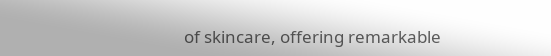of skincare, offering remarkable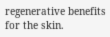regenerative benefits for the skin.